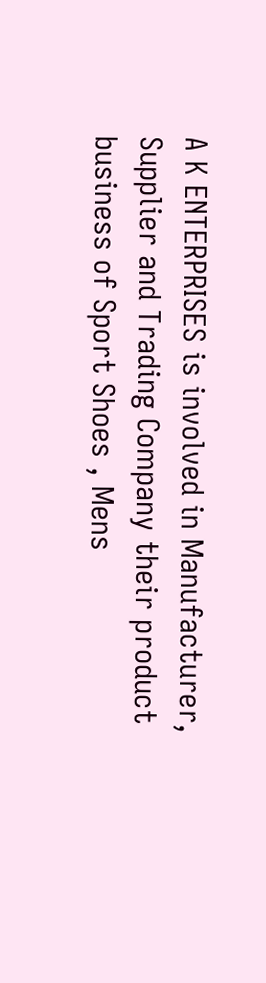A K ENTERPRISES is involved in Manufacturer, Supplier and Trading Company their product business of Sport Shoes , Mens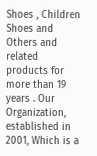Shoes , Children Shoes and Others and related products for more than 19 years . Our Organization, established in 2001, Which is a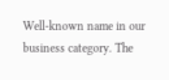Well-known name in our business category. The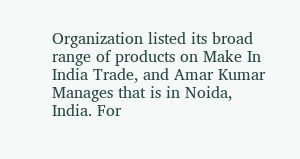Organization listed its broad range of products on Make In India Trade, and Amar Kumar Manages that is in Noida, India. For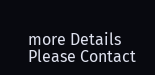more Details Please Contact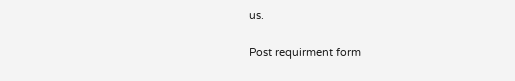us.

Post requirment form